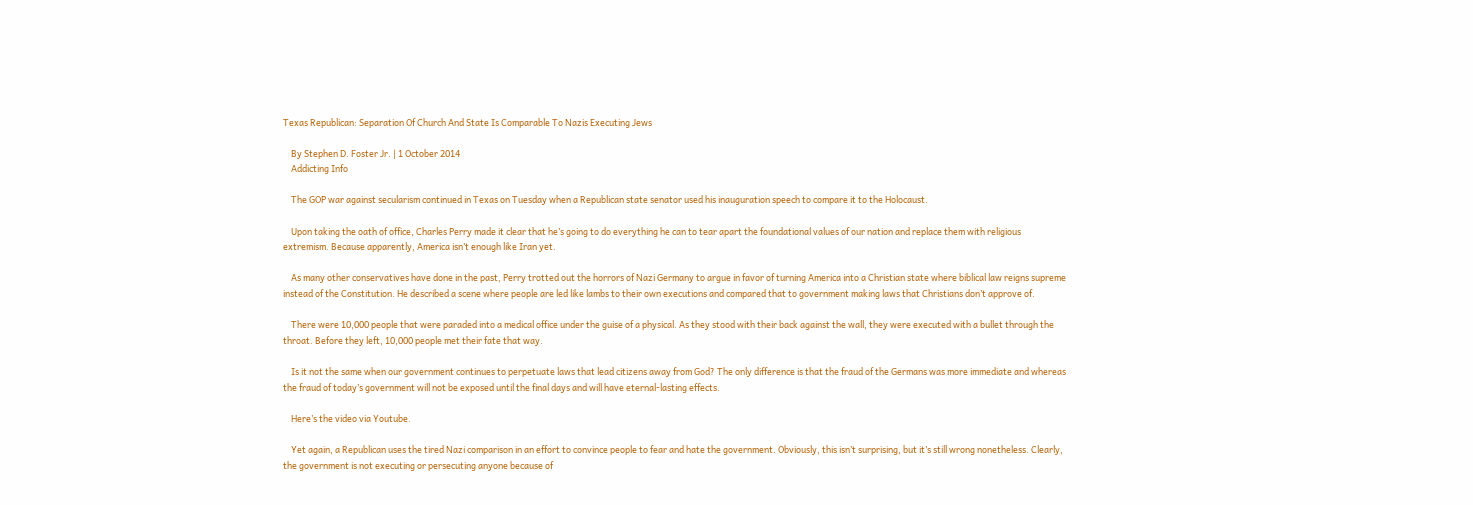Texas Republican: Separation Of Church And State Is Comparable To Nazis Executing Jews

    By Stephen D. Foster Jr. | 1 October 2014
    Addicting Info

    The GOP war against secularism continued in Texas on Tuesday when a Republican state senator used his inauguration speech to compare it to the Holocaust.

    Upon taking the oath of office, Charles Perry made it clear that he’s going to do everything he can to tear apart the foundational values of our nation and replace them with religious extremism. Because apparently, America isn’t enough like Iran yet.

    As many other conservatives have done in the past, Perry trotted out the horrors of Nazi Germany to argue in favor of turning America into a Christian state where biblical law reigns supreme instead of the Constitution. He described a scene where people are led like lambs to their own executions and compared that to government making laws that Christians don’t approve of.

    There were 10,000 people that were paraded into a medical office under the guise of a physical. As they stood with their back against the wall, they were executed with a bullet through the throat. Before they left, 10,000 people met their fate that way.

    Is it not the same when our government continues to perpetuate laws that lead citizens away from God? The only difference is that the fraud of the Germans was more immediate and whereas the fraud of today’s government will not be exposed until the final days and will have eternal-lasting effects.

    Here’s the video via Youtube.

    Yet again, a Republican uses the tired Nazi comparison in an effort to convince people to fear and hate the government. Obviously, this isn’t surprising, but it’s still wrong nonetheless. Clearly, the government is not executing or persecuting anyone because of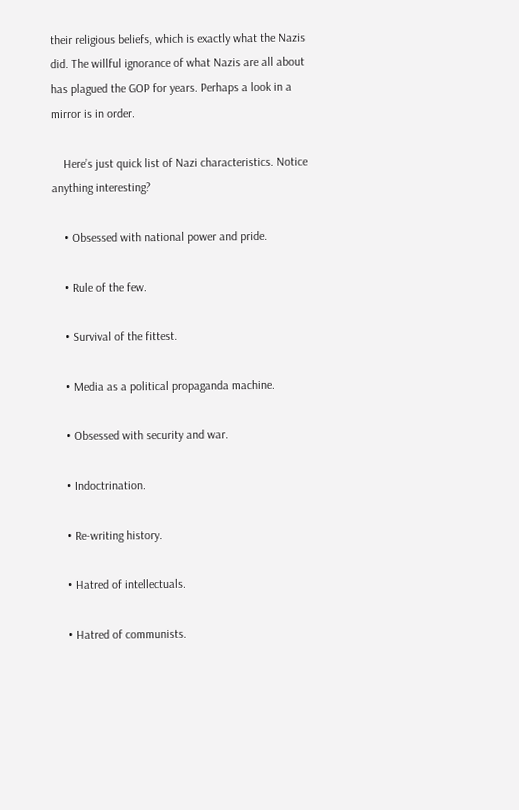their religious beliefs, which is exactly what the Nazis did. The willful ignorance of what Nazis are all about has plagued the GOP for years. Perhaps a look in a mirror is in order.

    Here’s just quick list of Nazi characteristics. Notice anything interesting?

    • Obsessed with national power and pride.

    • Rule of the few.

    • Survival of the fittest.

    • Media as a political propaganda machine.

    • Obsessed with security and war.

    • Indoctrination.

    • Re-writing history.

    • Hatred of intellectuals.

    • Hatred of communists.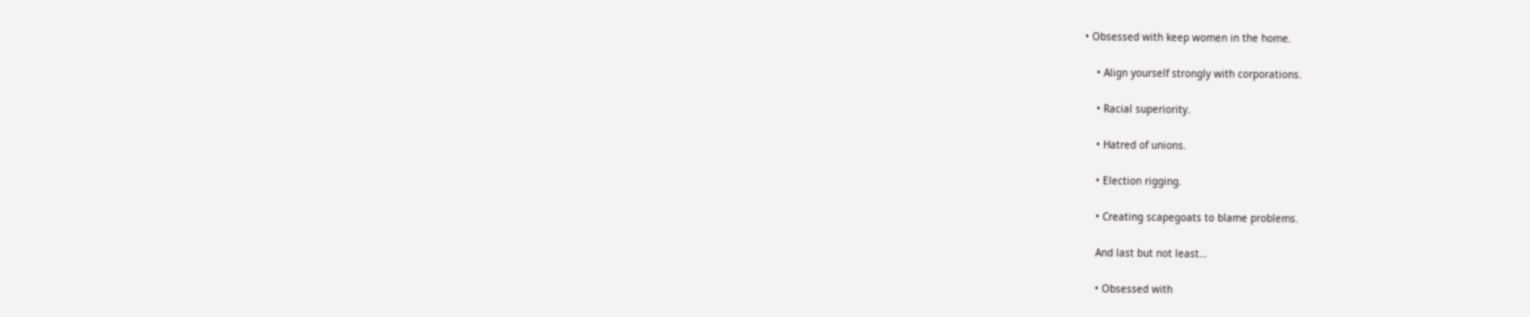• Obsessed with keep women in the home.

    • Align yourself strongly with corporations.

    • Racial superiority.

    • Hatred of unions.

    • Election rigging.

    • Creating scapegoats to blame problems.

    And last but not least…

    • Obsessed with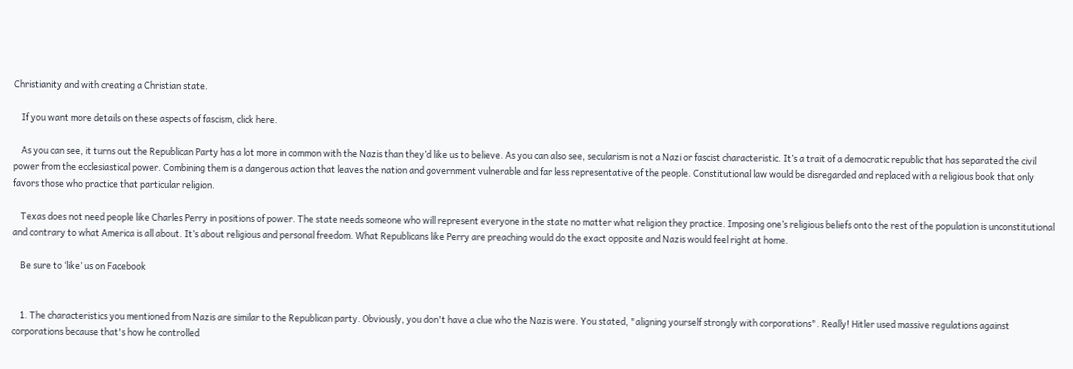Christianity and with creating a Christian state.

    If you want more details on these aspects of fascism, click here.

    As you can see, it turns out the Republican Party has a lot more in common with the Nazis than they’d like us to believe. As you can also see, secularism is not a Nazi or fascist characteristic. It’s a trait of a democratic republic that has separated the civil power from the ecclesiastical power. Combining them is a dangerous action that leaves the nation and government vulnerable and far less representative of the people. Constitutional law would be disregarded and replaced with a religious book that only favors those who practice that particular religion.

    Texas does not need people like Charles Perry in positions of power. The state needs someone who will represent everyone in the state no matter what religion they practice. Imposing one’s religious beliefs onto the rest of the population is unconstitutional and contrary to what America is all about. It’s about religious and personal freedom. What Republicans like Perry are preaching would do the exact opposite and Nazis would feel right at home.

    Be sure to ‘like’ us on Facebook


    1. The characteristics you mentioned from Nazis are similar to the Republican party. Obviously, you don't have a clue who the Nazis were. You stated, "aligning yourself strongly with corporations". Really! Hitler used massive regulations against corporations because that's how he controlled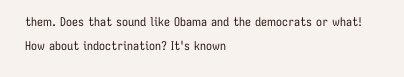them. Does that sound like Obama and the democrats or what! How about indoctrination? It's known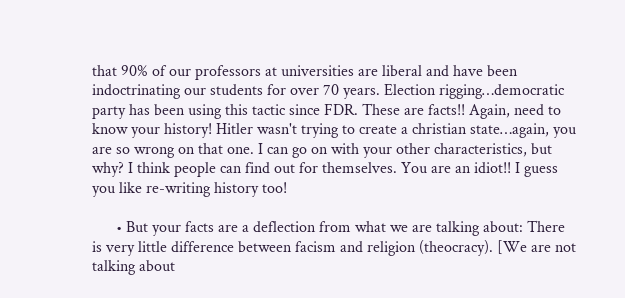that 90% of our professors at universities are liberal and have been indoctrinating our students for over 70 years. Election rigging…democratic party has been using this tactic since FDR. These are facts!! Again, need to know your history! Hitler wasn't trying to create a christian state…again, you are so wrong on that one. I can go on with your other characteristics, but why? I think people can find out for themselves. You are an idiot!! I guess you like re-writing history too!

      • But your facts are a deflection from what we are talking about: There is very little difference between facism and religion (theocracy). [We are not talking about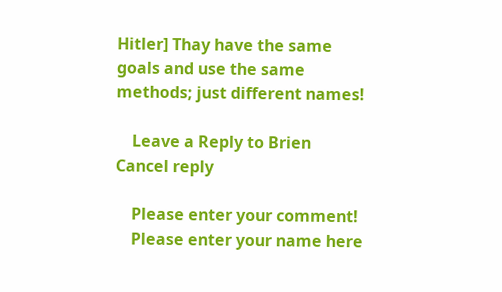Hitler] Thay have the same goals and use the same methods; just different names!

    Leave a Reply to Brien Cancel reply

    Please enter your comment!
    Please enter your name here